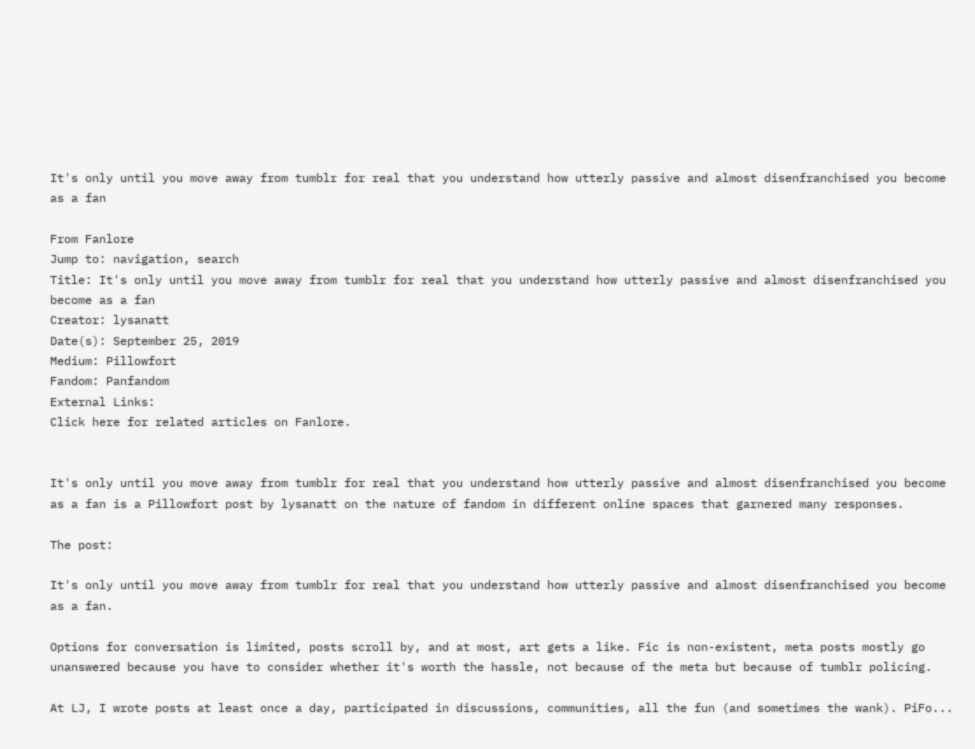It's only until you move away from tumblr for real that you understand how utterly passive and almost disenfranchised you become as a fan

From Fanlore
Jump to: navigation, search
Title: It's only until you move away from tumblr for real that you understand how utterly passive and almost disenfranchised you become as a fan
Creator: lysanatt
Date(s): September 25, 2019
Medium: Pillowfort
Fandom: Panfandom
External Links:
Click here for related articles on Fanlore.


It's only until you move away from tumblr for real that you understand how utterly passive and almost disenfranchised you become as a fan is a Pillowfort post by lysanatt on the nature of fandom in different online spaces that garnered many responses.

The post:

It's only until you move away from tumblr for real that you understand how utterly passive and almost disenfranchised you become as a fan.

Options for conversation is limited, posts scroll by, and at most, art gets a like. Fic is non-existent, meta posts mostly go unanswered because you have to consider whether it's worth the hassle, not because of the meta but because of tumblr policing.

At LJ, I wrote posts at least once a day, participated in discussions, communities, all the fun (and sometimes the wank). PiFo...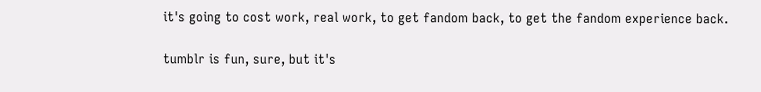it's going to cost work, real work, to get fandom back, to get the fandom experience back.

tumblr is fun, sure, but it's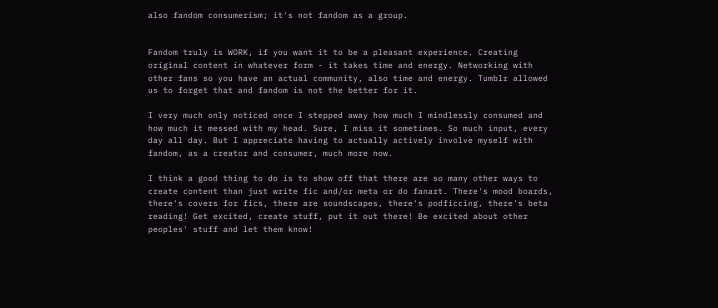also fandom consumerism; it's not fandom as a group.


Fandom truly is WORK, if you want it to be a pleasant experience. Creating original content in whatever form - it takes time and energy. Networking with other fans so you have an actual community, also time and energy. Tumblr allowed us to forget that and fandom is not the better for it.

I very much only noticed once I stepped away how much I mindlessly consumed and how much it messed with my head. Sure, I miss it sometimes. So much input, every day all day. But I appreciate having to actually actively involve myself with fandom, as a creator and consumer, much more now.

I think a good thing to do is to show off that there are so many other ways to create content than just write fic and/or meta or do fanart. There's mood boards, there's covers for fics, there are soundscapes, there's podficcing, there's beta reading! Get excited, create stuff, put it out there! Be excited about other peoples' stuff and let them know!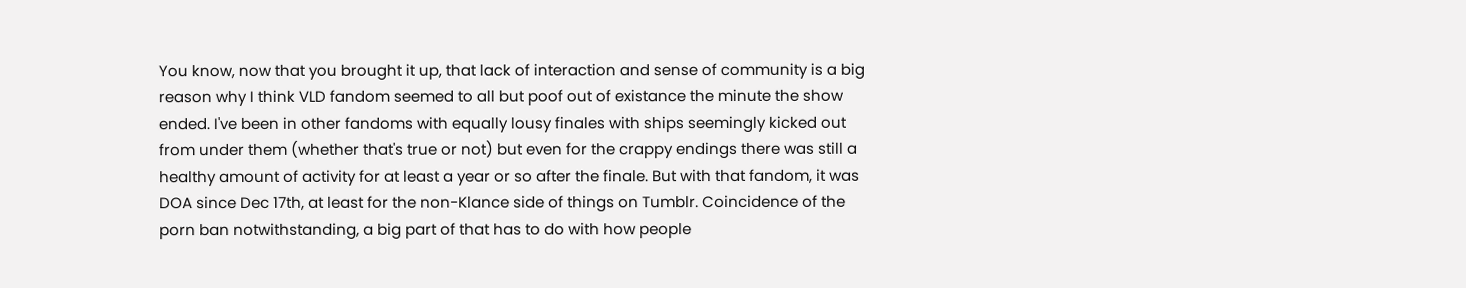You know, now that you brought it up, that lack of interaction and sense of community is a big reason why I think VLD fandom seemed to all but poof out of existance the minute the show ended. I've been in other fandoms with equally lousy finales with ships seemingly kicked out from under them (whether that's true or not) but even for the crappy endings there was still a healthy amount of activity for at least a year or so after the finale. But with that fandom, it was DOA since Dec 17th, at least for the non-Klance side of things on Tumblr. Coincidence of the porn ban notwithstanding, a big part of that has to do with how people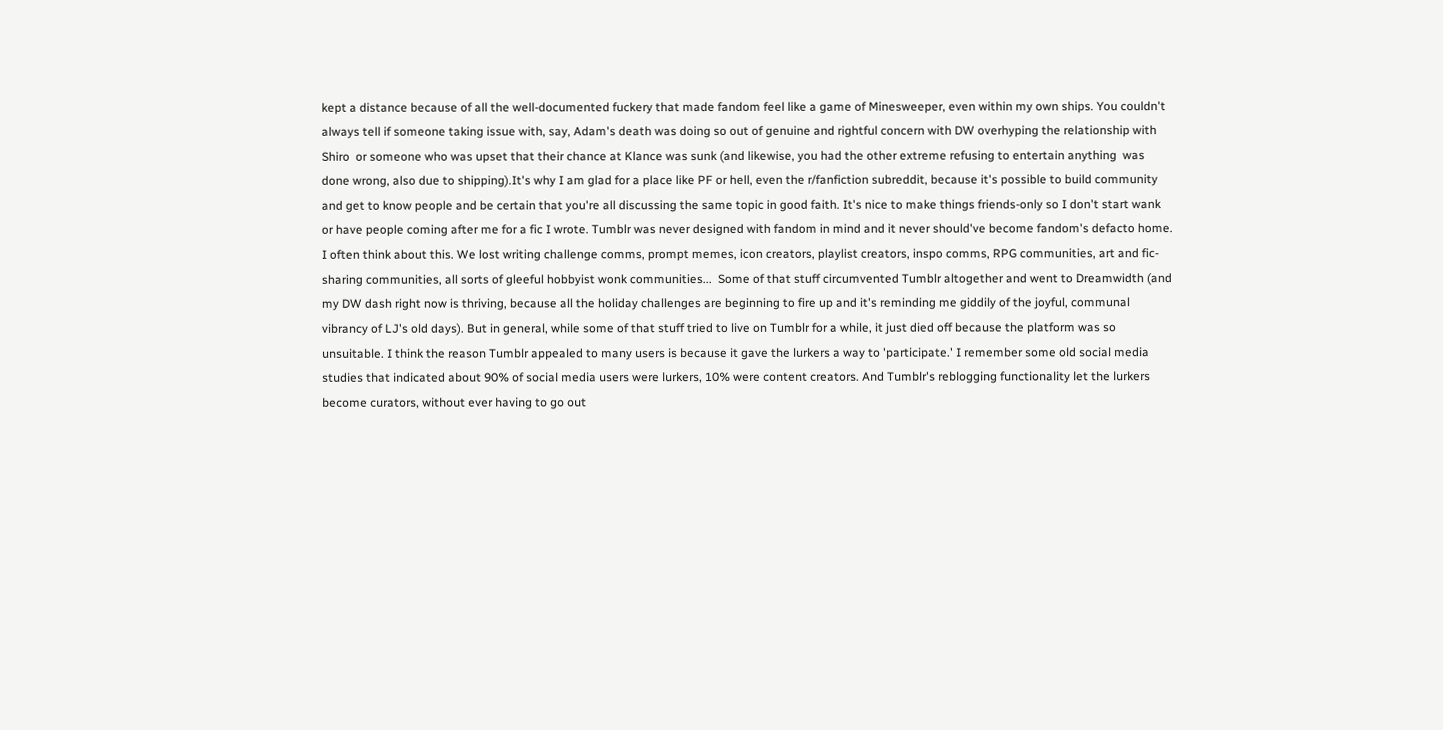kept a distance because of all the well-documented fuckery that made fandom feel like a game of Minesweeper, even within my own ships. You couldn't always tell if someone taking issue with, say, Adam's death was doing so out of genuine and rightful concern with DW overhyping the relationship with Shiro  or someone who was upset that their chance at Klance was sunk (and likewise, you had the other extreme refusing to entertain anything  was done wrong, also due to shipping).It's why I am glad for a place like PF or hell, even the r/fanfiction subreddit, because it's possible to build community and get to know people and be certain that you're all discussing the same topic in good faith. It's nice to make things friends-only so I don't start wank or have people coming after me for a fic I wrote. Tumblr was never designed with fandom in mind and it never should've become fandom's defacto home.
I often think about this. We lost writing challenge comms, prompt memes, icon creators, playlist creators, inspo comms, RPG communities, art and fic-sharing communities, all sorts of gleeful hobbyist wonk communities...  Some of that stuff circumvented Tumblr altogether and went to Dreamwidth (and my DW dash right now is thriving, because all the holiday challenges are beginning to fire up and it's reminding me giddily of the joyful, communal vibrancy of LJ's old days). But in general, while some of that stuff tried to live on Tumblr for a while, it just died off because the platform was so unsuitable. I think the reason Tumblr appealed to many users is because it gave the lurkers a way to 'participate.' I remember some old social media studies that indicated about 90% of social media users were lurkers, 10% were content creators. And Tumblr's reblogging functionality let the lurkers become curators, without ever having to go out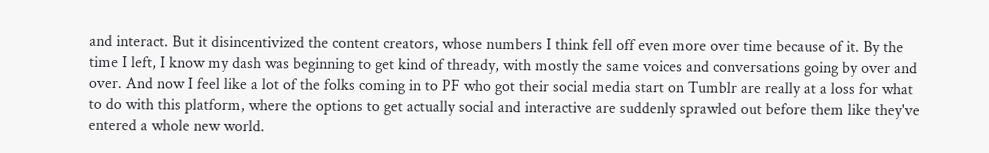and interact. But it disincentivized the content creators, whose numbers I think fell off even more over time because of it. By the time I left, I know my dash was beginning to get kind of thready, with mostly the same voices and conversations going by over and over. And now I feel like a lot of the folks coming in to PF who got their social media start on Tumblr are really at a loss for what to do with this platform, where the options to get actually social and interactive are suddenly sprawled out before them like they've entered a whole new world.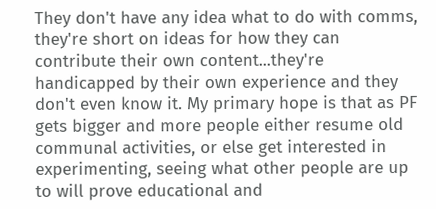They don't have any idea what to do with comms, they're short on ideas for how they can contribute their own content...they're handicapped by their own experience and they don't even know it. My primary hope is that as PF gets bigger and more people either resume old communal activities, or else get interested in experimenting, seeing what other people are up to will prove educational and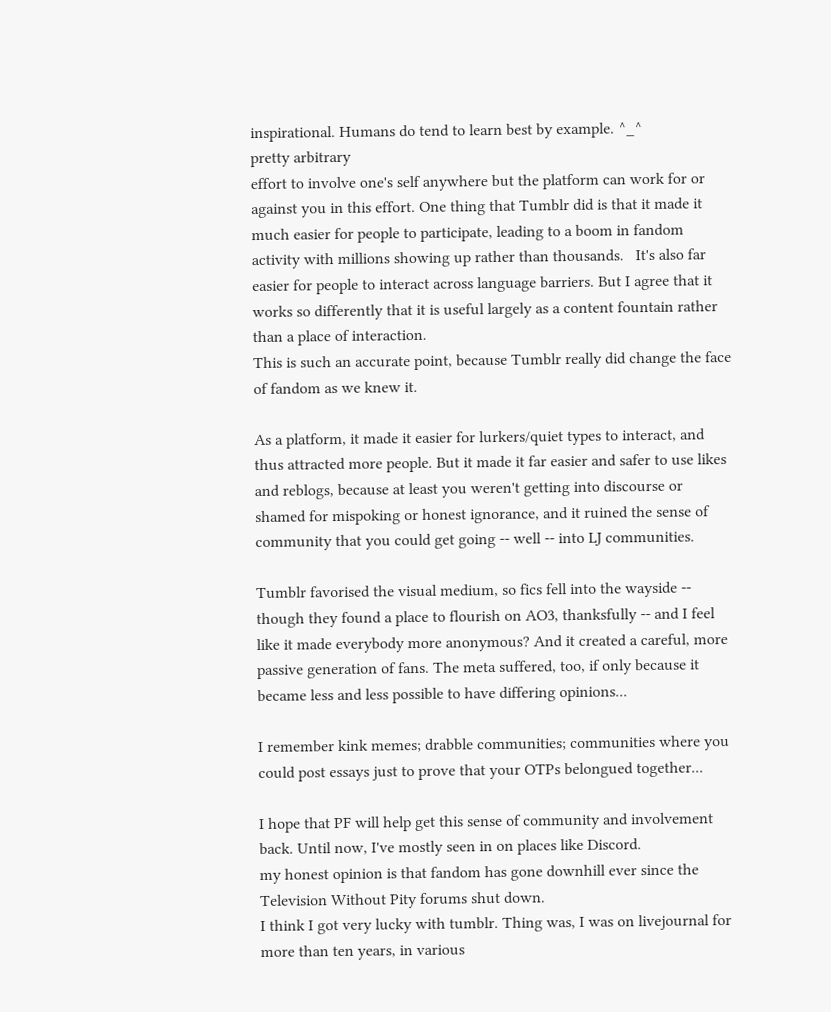inspirational. Humans do tend to learn best by example. ^_^
pretty arbitrary
effort to involve one's self anywhere but the platform can work for or against you in this effort. One thing that Tumblr did is that it made it much easier for people to participate, leading to a boom in fandom activity with millions showing up rather than thousands.   It's also far easier for people to interact across language barriers. But I agree that it works so differently that it is useful largely as a content fountain rather than a place of interaction.
This is such an accurate point, because Tumblr really did change the face of fandom as we knew it.

As a platform, it made it easier for lurkers/quiet types to interact, and thus attracted more people. But it made it far easier and safer to use likes and reblogs, because at least you weren't getting into discourse or shamed for mispoking or honest ignorance, and it ruined the sense of community that you could get going -- well -- into LJ communities.

Tumblr favorised the visual medium, so fics fell into the wayside -- though they found a place to flourish on AO3, thanksfully -- and I feel like it made everybody more anonymous? And it created a careful, more passive generation of fans. The meta suffered, too, if only because it became less and less possible to have differing opinions...

I remember kink memes; drabble communities; communities where you could post essays just to prove that your OTPs belongued together...

I hope that PF will help get this sense of community and involvement back. Until now, I've mostly seen in on places like Discord.
my honest opinion is that fandom has gone downhill ever since the Television Without Pity forums shut down.
I think I got very lucky with tumblr. Thing was, I was on livejournal for more than ten years, in various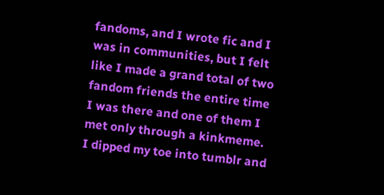fandoms, and I wrote fic and I was in communities, but I felt like I made a grand total of two fandom friends the entire time I was there and one of them I met only through a kinkmeme. I dipped my toe into tumblr and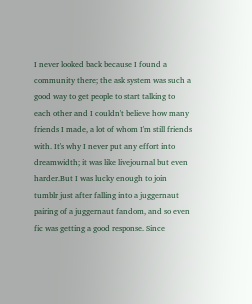I never looked back because I found a community there; the ask system was such a good way to get people to start talking to each other and I couldn't believe how many friends I made, a lot of whom I'm still friends with. It's why I never put any effort into dreamwidth; it was like livejournal but even harder.But I was lucky enough to join tumblr just after falling into a juggernaut pairing of a juggernaut fandom, and so even fic was getting a good response. Since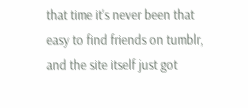that time it's never been that easy to find friends on tumblr, and the site itself just got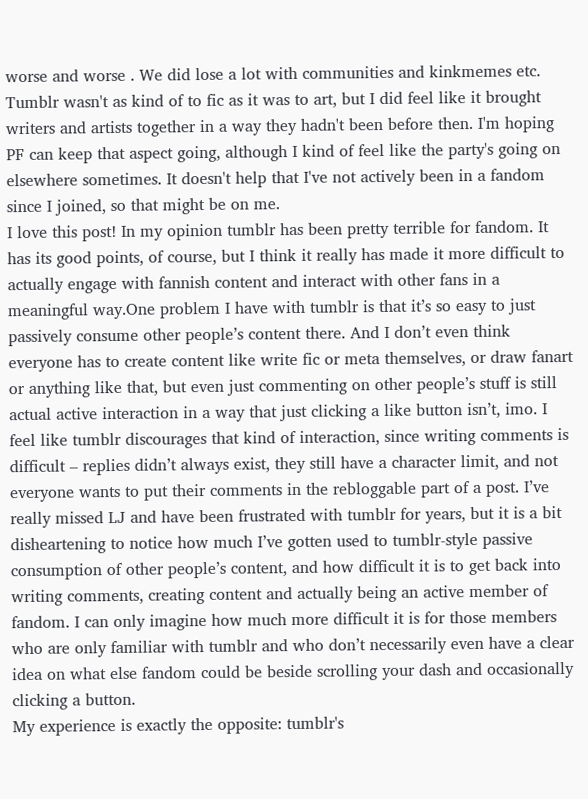worse and worse . We did lose a lot with communities and kinkmemes etc. Tumblr wasn't as kind of to fic as it was to art, but I did feel like it brought writers and artists together in a way they hadn't been before then. I'm hoping PF can keep that aspect going, although I kind of feel like the party's going on elsewhere sometimes. It doesn't help that I've not actively been in a fandom since I joined, so that might be on me.
I love this post! In my opinion tumblr has been pretty terrible for fandom. It has its good points, of course, but I think it really has made it more difficult to actually engage with fannish content and interact with other fans in a meaningful way.One problem I have with tumblr is that it’s so easy to just passively consume other people’s content there. And I don’t even think everyone has to create content like write fic or meta themselves, or draw fanart or anything like that, but even just commenting on other people’s stuff is still actual active interaction in a way that just clicking a like button isn’t, imo. I feel like tumblr discourages that kind of interaction, since writing comments is difficult – replies didn’t always exist, they still have a character limit, and not everyone wants to put their comments in the rebloggable part of a post. I’ve really missed LJ and have been frustrated with tumblr for years, but it is a bit disheartening to notice how much I’ve gotten used to tumblr-style passive consumption of other people’s content, and how difficult it is to get back into writing comments, creating content and actually being an active member of fandom. I can only imagine how much more difficult it is for those members who are only familiar with tumblr and who don’t necessarily even have a clear idea on what else fandom could be beside scrolling your dash and occasionally clicking a button.
My experience is exactly the opposite: tumblr's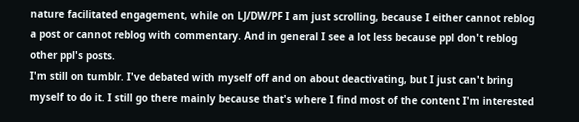nature facilitated engagement, while on LJ/DW/PF I am just scrolling, because I either cannot reblog a post or cannot reblog with commentary. And in general I see a lot less because ppl don't reblog other ppl's posts.
I'm still on tumblr. I've debated with myself off and on about deactivating, but I just can't bring myself to do it. I still go there mainly because that's where I find most of the content I'm interested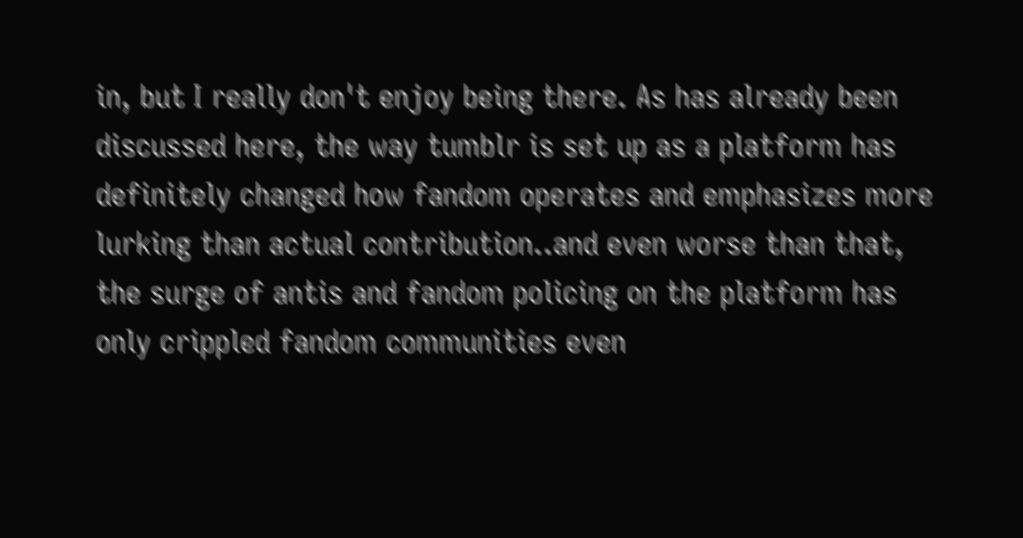in, but I really don't enjoy being there. As has already been discussed here, the way tumblr is set up as a platform has definitely changed how fandom operates and emphasizes more lurking than actual contribution..and even worse than that, the surge of antis and fandom policing on the platform has only crippled fandom communities even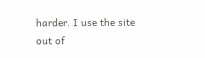harder. I use the site out of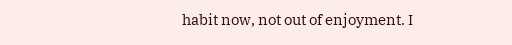habit now, not out of enjoyment. I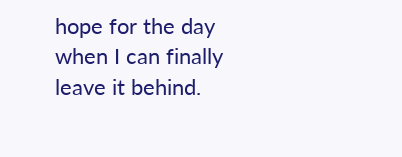hope for the day when I can finally leave it behind.